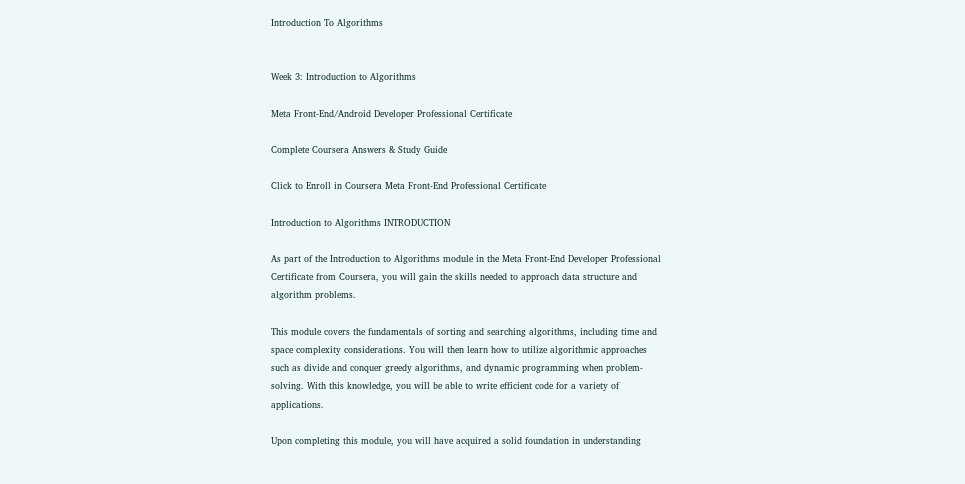Introduction To Algorithms


Week 3: Introduction to Algorithms

Meta Front-End/Android Developer Professional Certificate

Complete Coursera Answers & Study Guide

Click to Enroll in Coursera Meta Front-End Professional Certificate

Introduction to Algorithms INTRODUCTION

As part of the Introduction to Algorithms module in the Meta Front-End Developer Professional Certificate from Coursera, you will gain the skills needed to approach data structure and algorithm problems.

This module covers the fundamentals of sorting and searching algorithms, including time and space complexity considerations. You will then learn how to utilize algorithmic approaches such as divide and conquer greedy algorithms, and dynamic programming when problem-solving. With this knowledge, you will be able to write efficient code for a variety of applications.

Upon completing this module, you will have acquired a solid foundation in understanding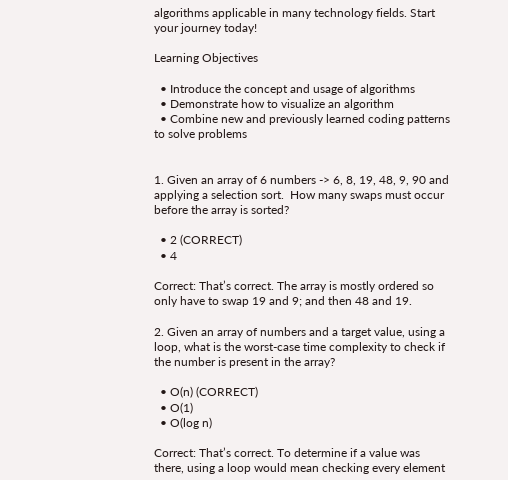algorithms applicable in many technology fields. Start your journey today!

Learning Objectives

  • Introduce the concept and usage of algorithms
  • Demonstrate how to visualize an algorithm
  • Combine new and previously learned coding patterns to solve problems


1. Given an array of 6 numbers -> 6, 8, 19, 48, 9, 90 and applying a selection sort.  How many swaps must occur before the array is sorted?

  • 2 (CORRECT)
  • 4

Correct: That’s correct. The array is mostly ordered so only have to swap 19 and 9; and then 48 and 19.

2. Given an array of numbers and a target value, using a loop, what is the worst-case time complexity to check if the number is present in the array?

  • O(n) (CORRECT)
  • O(1)
  • O(log n)

Correct: That’s correct. To determine if a value was there, using a loop would mean checking every element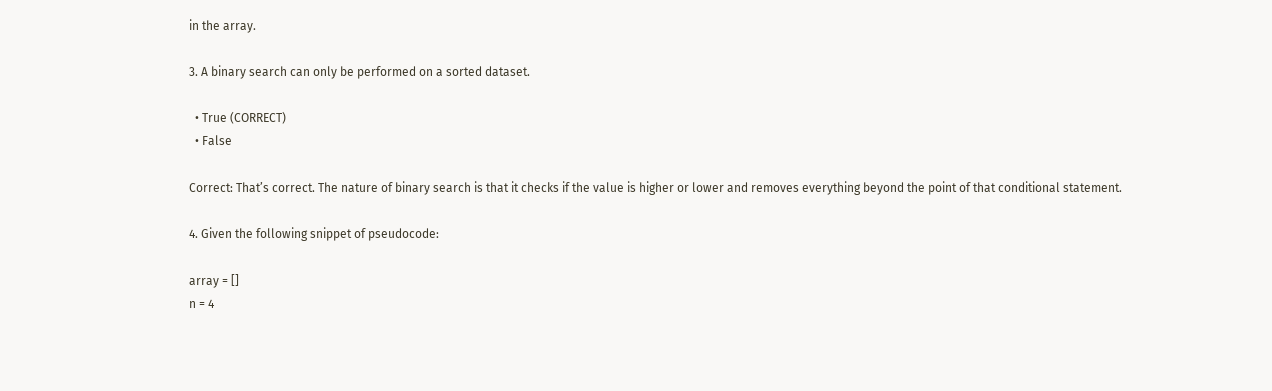in the array.

3. A binary search can only be performed on a sorted dataset.

  • True (CORRECT)
  • False

Correct: That’s correct. The nature of binary search is that it checks if the value is higher or lower and removes everything beyond the point of that conditional statement.

4. Given the following snippet of pseudocode:

array = []
n = 4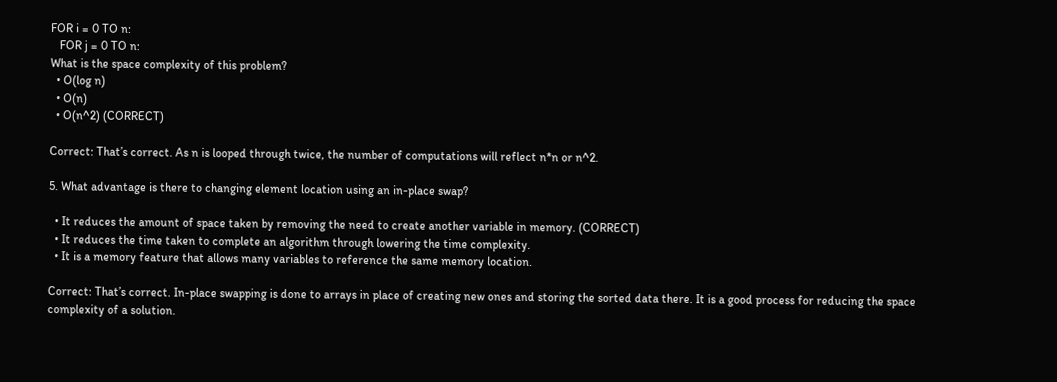FOR i = 0 TO n:
   FOR j = 0 TO n:
What is the space complexity of this problem?
  • O(log n)
  • O(n)
  • O(n^2) (CORRECT)

Correct: That’s correct. As n is looped through twice, the number of computations will reflect n*n or n^2.

5. What advantage is there to changing element location using an in-place swap?

  • It reduces the amount of space taken by removing the need to create another variable in memory. (CORRECT)
  • It reduces the time taken to complete an algorithm through lowering the time complexity.
  • It is a memory feature that allows many variables to reference the same memory location.

Correct: That’s correct. In-place swapping is done to arrays in place of creating new ones and storing the sorted data there. It is a good process for reducing the space complexity of a solution.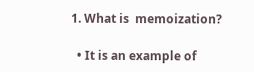1. What is  memoization?

  • It is an example of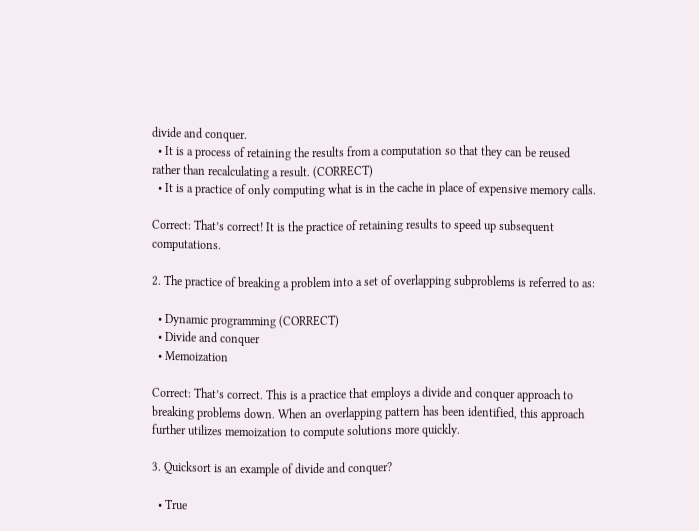divide and conquer.
  • It is a process of retaining the results from a computation so that they can be reused rather than recalculating a result. (CORRECT)
  • It is a practice of only computing what is in the cache in place of expensive memory calls.

Correct: That’s correct! It is the practice of retaining results to speed up subsequent computations.

2. The practice of breaking a problem into a set of overlapping subproblems is referred to as:

  • Dynamic programming (CORRECT)
  • Divide and conquer
  • Memoization

Correct: That’s correct. This is a practice that employs a divide and conquer approach to breaking problems down. When an overlapping pattern has been identified, this approach further utilizes memoization to compute solutions more quickly.

3. Quicksort is an example of divide and conquer?

  • True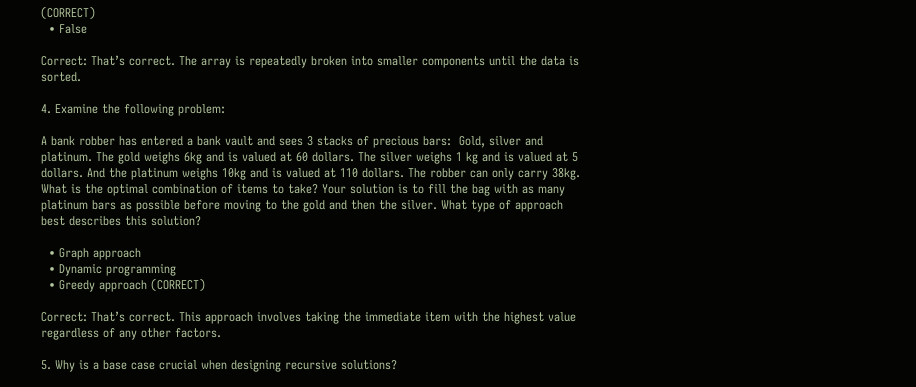(CORRECT)
  • False

Correct: That’s correct. The array is repeatedly broken into smaller components until the data is sorted.

4. Examine the following problem:

A bank robber has entered a bank vault and sees 3 stacks of precious bars:  Gold, silver and platinum. The gold weighs 6kg and is valued at 60 dollars. The silver weighs 1 kg and is valued at 5 dollars. And the platinum weighs 10kg and is valued at 110 dollars. The robber can only carry 38kg.  What is the optimal combination of items to take? Your solution is to fill the bag with as many platinum bars as possible before moving to the gold and then the silver. What type of approach best describes this solution?

  • Graph approach
  • Dynamic programming
  • Greedy approach (CORRECT)

Correct: That’s correct. This approach involves taking the immediate item with the highest value regardless of any other factors.

5. Why is a base case crucial when designing recursive solutions?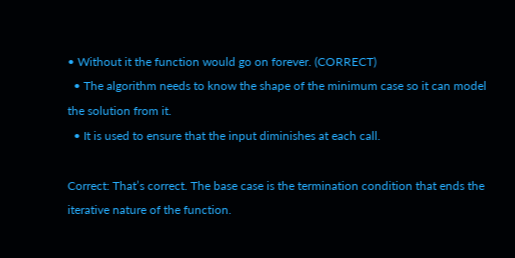• Without it the function would go on forever. (CORRECT)
  • The algorithm needs to know the shape of the minimum case so it can model the solution from it.
  • It is used to ensure that the input diminishes at each call.

Correct: That’s correct. The base case is the termination condition that ends the iterative nature of the function.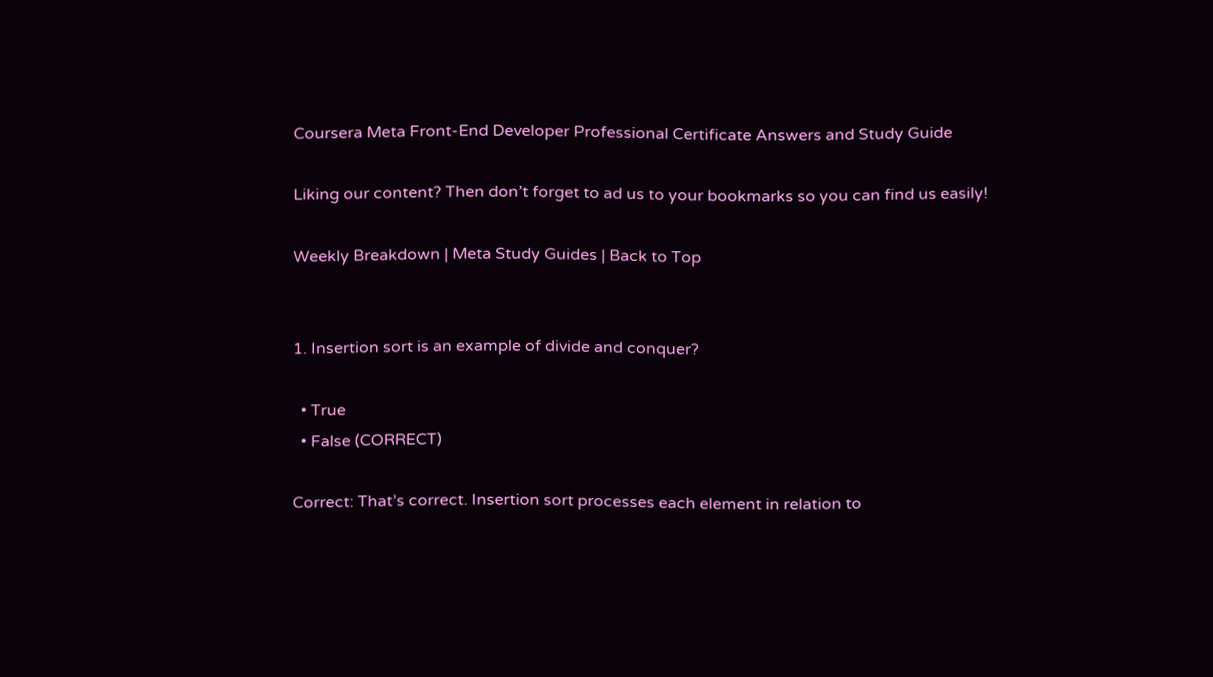Coursera Meta Front-End Developer Professional Certificate Answers and Study Guide

Liking our content? Then don’t forget to ad us to your bookmarks so you can find us easily!

Weekly Breakdown | Meta Study Guides | Back to Top


1. Insertion sort is an example of divide and conquer?

  • True
  • False (CORRECT)

Correct: That’s correct. Insertion sort processes each element in relation to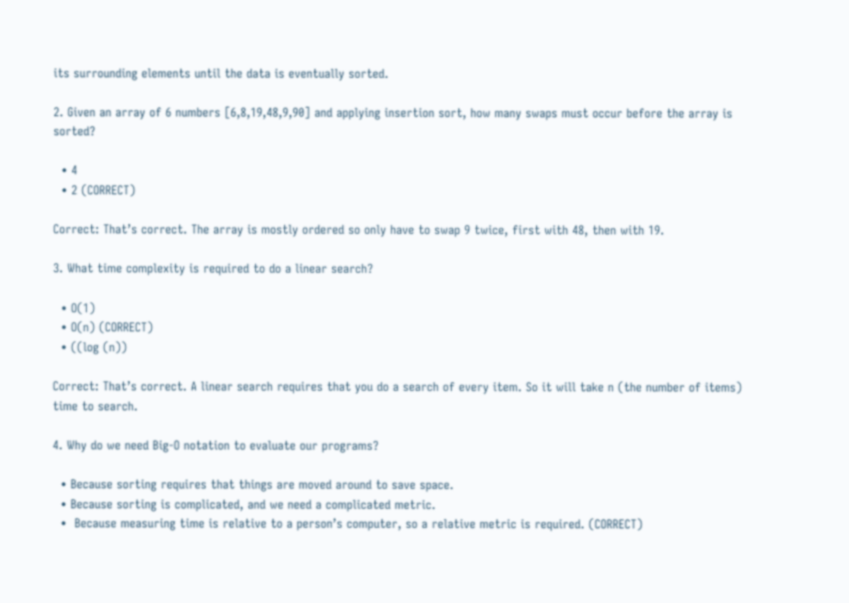its surrounding elements until the data is eventually sorted.

2. Given an array of 6 numbers [6,8,19,48,9,90] and applying insertion sort, how many swaps must occur before the array is sorted?

  • 4
  • 2 (CORRECT)

Correct: That’s correct. The array is mostly ordered so only have to swap 9 twice, first with 48, then with 19.

3. What time complexity is required to do a linear search?

  • O(1)
  • O(n) (CORRECT)
  • ((log (n))

Correct: That’s correct. A linear search requires that you do a search of every item. So it will take n (the number of items) time to search.

4. Why do we need Big-O notation to evaluate our programs?

  • Because sorting requires that things are moved around to save space.
  • Because sorting is complicated, and we need a complicated metric.
  •  Because measuring time is relative to a person’s computer, so a relative metric is required. (CORRECT)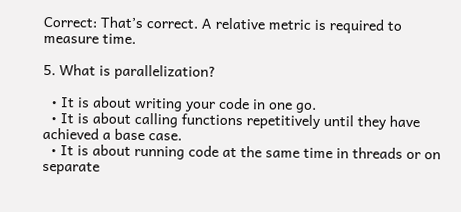Correct: That’s correct. A relative metric is required to measure time.

5. What is parallelization?

  • It is about writing your code in one go.
  • It is about calling functions repetitively until they have achieved a base case.
  • It is about running code at the same time in threads or on separate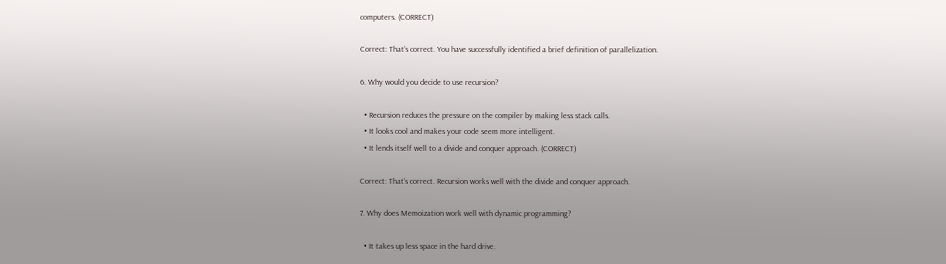computers. (CORRECT)

Correct: That’s correct. You have successfully identified a brief definition of parallelization.

6. Why would you decide to use recursion?

  • Recursion reduces the pressure on the compiler by making less stack calls.
  • It looks cool and makes your code seem more intelligent.
  • It lends itself well to a divide and conquer approach. (CORRECT)

Correct: That’s correct. Recursion works well with the divide and conquer approach.

7. Why does Memoization work well with dynamic programming?

  • It takes up less space in the hard drive.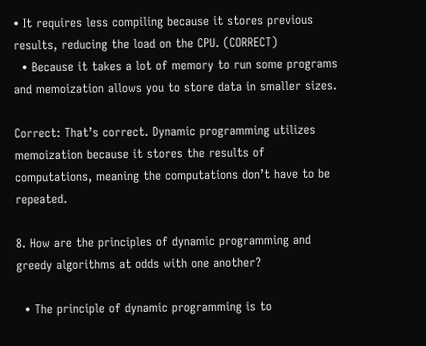• It requires less compiling because it stores previous results, reducing the load on the CPU. (CORRECT)
  • Because it takes a lot of memory to run some programs and memoization allows you to store data in smaller sizes.

Correct: That’s correct. Dynamic programming utilizes memoization because it stores the results of computations, meaning the computations don’t have to be repeated.

8. How are the principles of dynamic programming and greedy algorithms at odds with one another?

  • The principle of dynamic programming is to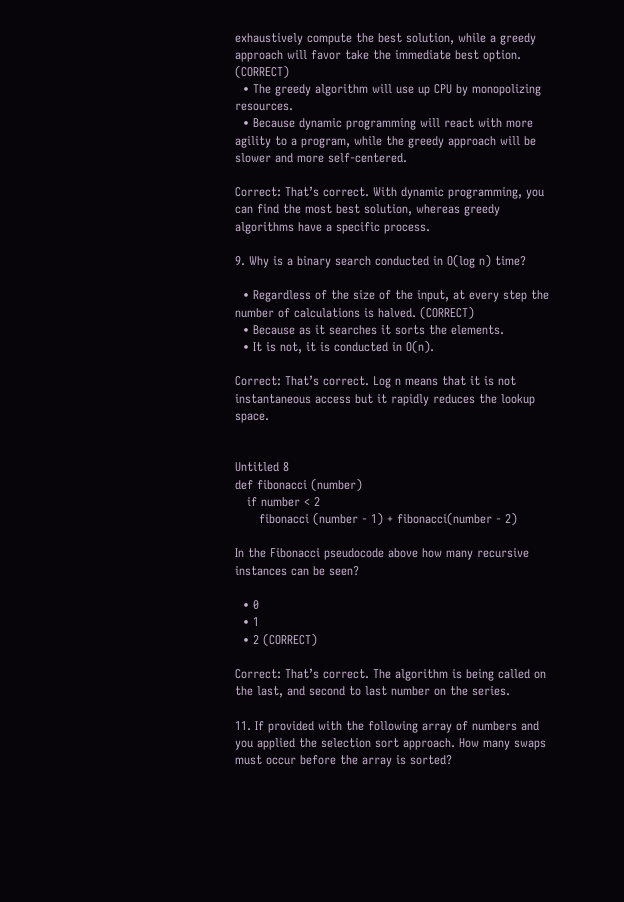exhaustively compute the best solution, while a greedy approach will favor take the immediate best option. (CORRECT)
  • The greedy algorithm will use up CPU by monopolizing resources.
  • Because dynamic programming will react with more agility to a program, while the greedy approach will be slower and more self-centered.

Correct: That’s correct. With dynamic programming, you can find the most best solution, whereas greedy algorithms have a specific process.

9. Why is a binary search conducted in O(log n) time?

  • Regardless of the size of the input, at every step the number of calculations is halved. (CORRECT)
  • Because as it searches it sorts the elements.
  • It is not, it is conducted in O(n).

Correct: That’s correct. Log n means that it is not instantaneous access but it rapidly reduces the lookup space.


Untitled 8
def fibonacci (number)
   if number < 2
      fibonacci (number - 1) + fibonacci(number - 2)

In the Fibonacci pseudocode above how many recursive instances can be seen?

  • 0
  • 1
  • 2 (CORRECT)

Correct: That’s correct. The algorithm is being called on the last, and second to last number on the series.

11. If provided with the following array of numbers and you applied the selection sort approach. How many swaps must occur before the array is sorted?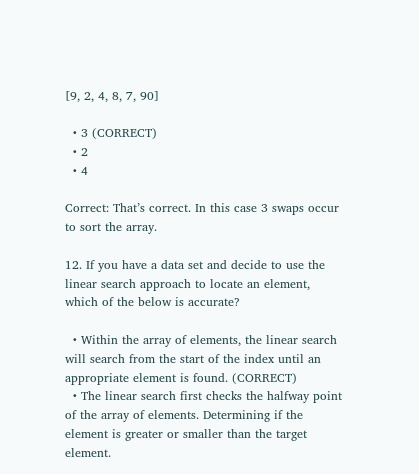[9, 2, 4, 8, 7, 90]

  • 3 (CORRECT)
  • 2
  • 4

Correct: That’s correct. In this case 3 swaps occur to sort the array.

12. If you have a data set and decide to use the linear search approach to locate an element, which of the below is accurate?

  • Within the array of elements, the linear search will search from the start of the index until an appropriate element is found. (CORRECT)
  • The linear search first checks the halfway point of the array of elements. Determining if the element is greater or smaller than the target element.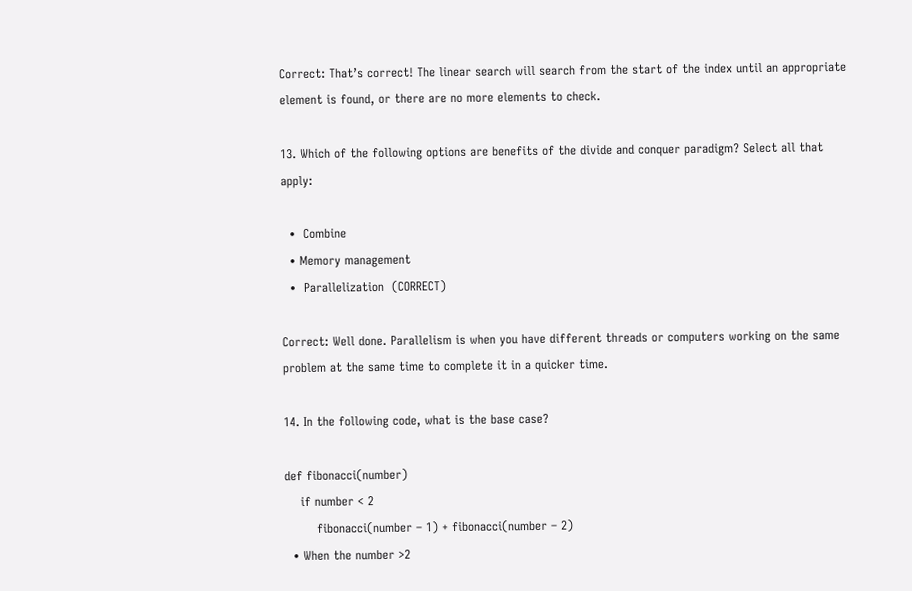Correct: That’s correct! The linear search will search from the start of the index until an appropriate element is found, or there are no more elements to check.

13. Which of the following options are benefits of the divide and conquer paradigm? Select all that apply:

  •  Combine
  • Memory management
  •  Parallelization  (CORRECT)

Correct: Well done. Parallelism is when you have different threads or computers working on the same problem at the same time to complete it in a quicker time.

14. In the following code, what is the base case?

def fibonacci(number)
    if number < 2
        fibonacci(number – 1) + fibonacci(number – 2)
  • When the number >2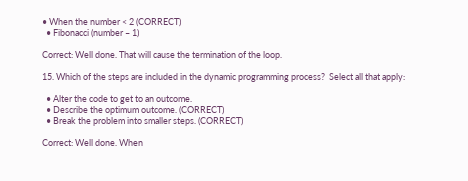• When the number < 2 (CORRECT)
  • Fibonacci (number – 1)

Correct: Well done. That will cause the termination of the loop.

15. Which of the steps are included in the dynamic programming process?  Select all that apply:

  • Alter the code to get to an outcome.
  • Describe the optimum outcome. (CORRECT)
  • Break the problem into smaller steps. (CORRECT)

Correct: Well done. When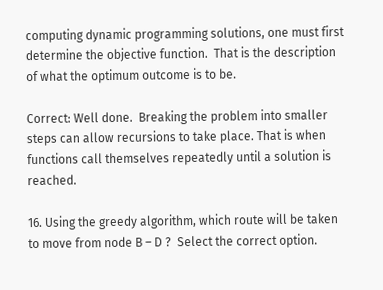computing dynamic programming solutions, one must first determine the objective function.  That is the description of what the optimum outcome is to be.

Correct: Well done.  Breaking the problem into smaller steps can allow recursions to take place. That is when functions call themselves repeatedly until a solution is reached.

16. Using the greedy algorithm, which route will be taken to move from node B – D ?  Select the correct option.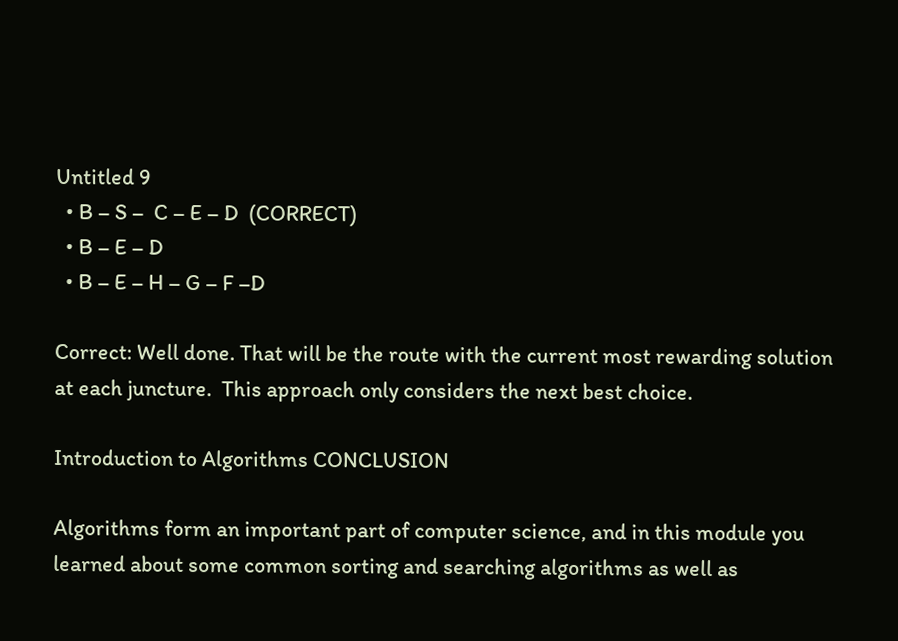Untitled 9
  • B – S –  C – E – D  (CORRECT)
  • B – E – D
  • B – E – H – G – F –D

Correct: Well done. That will be the route with the current most rewarding solution at each juncture.  This approach only considers the next best choice.

Introduction to Algorithms CONCLUSION

Algorithms form an important part of computer science, and in this module you learned about some common sorting and searching algorithms as well as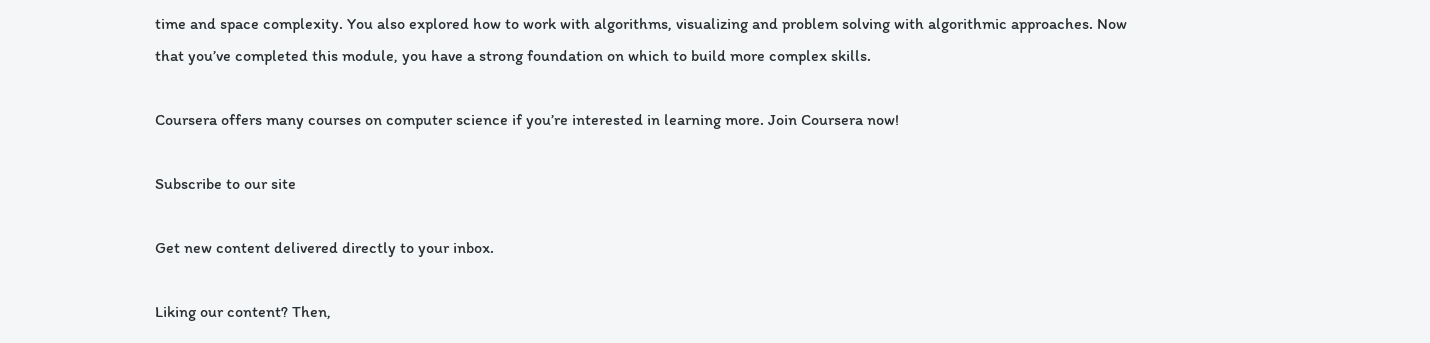time and space complexity. You also explored how to work with algorithms, visualizing and problem solving with algorithmic approaches. Now that you’ve completed this module, you have a strong foundation on which to build more complex skills.

Coursera offers many courses on computer science if you’re interested in learning more. Join Coursera now!

Subscribe to our site

Get new content delivered directly to your inbox.

Liking our content? Then,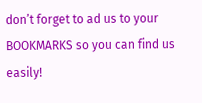don’t forget to ad us to your BOOKMARKS so you can find us easily!